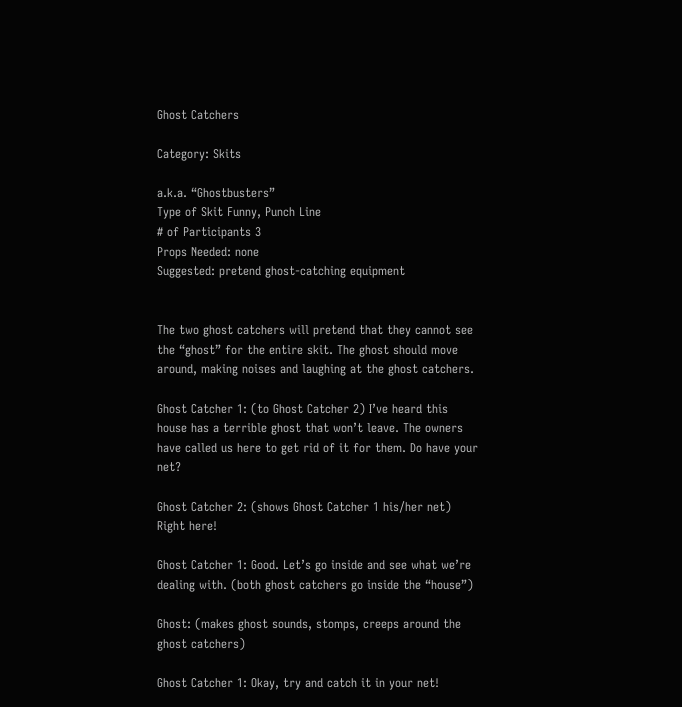Ghost Catchers

Category: Skits

a.k.a. “Ghostbusters”
Type of Skit Funny, Punch Line
# of Participants 3
Props Needed: none
Suggested: pretend ghost-catching equipment


The two ghost catchers will pretend that they cannot see the “ghost” for the entire skit. The ghost should move around, making noises and laughing at the ghost catchers.

Ghost Catcher 1: (to Ghost Catcher 2) I’ve heard this house has a terrible ghost that won’t leave. The owners have called us here to get rid of it for them. Do have your net?

Ghost Catcher 2: (shows Ghost Catcher 1 his/her net) Right here!

Ghost Catcher 1: Good. Let’s go inside and see what we’re dealing with. (both ghost catchers go inside the “house”)

Ghost: (makes ghost sounds, stomps, creeps around the ghost catchers)

Ghost Catcher 1: Okay, try and catch it in your net!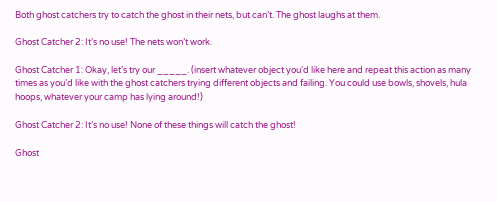Both ghost catchers try to catch the ghost in their nets, but can’t. The ghost laughs at them.

Ghost Catcher 2: It’s no use! The nets won’t work.

Ghost Catcher 1: Okay, let’s try our _____. (insert whatever object you’d like here and repeat this action as many times as you’d like with the ghost catchers trying different objects and failing. You could use bowls, shovels, hula hoops, whatever your camp has lying around!)

Ghost Catcher 2: It’s no use! None of these things will catch the ghost!

Ghost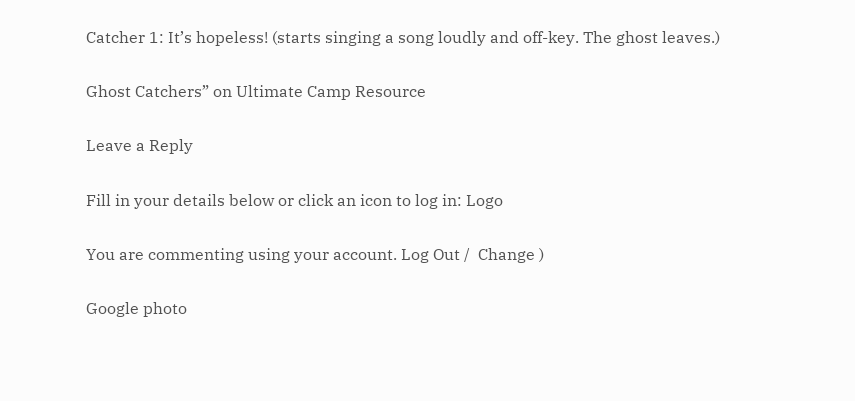Catcher 1: It’s hopeless! (starts singing a song loudly and off-key. The ghost leaves.)

Ghost Catchers” on Ultimate Camp Resource

Leave a Reply

Fill in your details below or click an icon to log in: Logo

You are commenting using your account. Log Out /  Change )

Google photo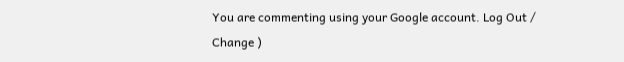You are commenting using your Google account. Log Out /  Change )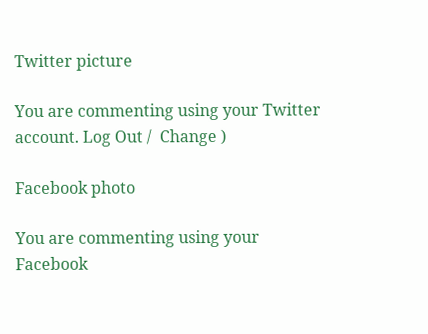Twitter picture

You are commenting using your Twitter account. Log Out /  Change )

Facebook photo

You are commenting using your Facebook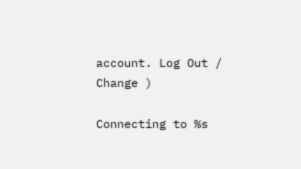account. Log Out /  Change )

Connecting to %s